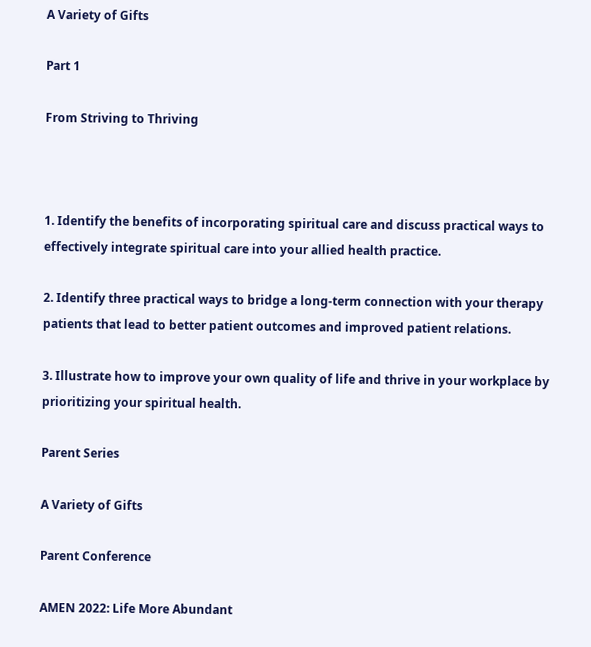A Variety of Gifts

Part 1

From Striving to Thriving



1. Identify the benefits of incorporating spiritual care and discuss practical ways to effectively integrate spiritual care into your allied health practice.

2. Identify three practical ways to bridge a long-term connection with your therapy patients that lead to better patient outcomes and improved patient relations.

3. Illustrate how to improve your own quality of life and thrive in your workplace by prioritizing your spiritual health.

Parent Series

A Variety of Gifts

Parent Conference

AMEN 2022: Life More Abundant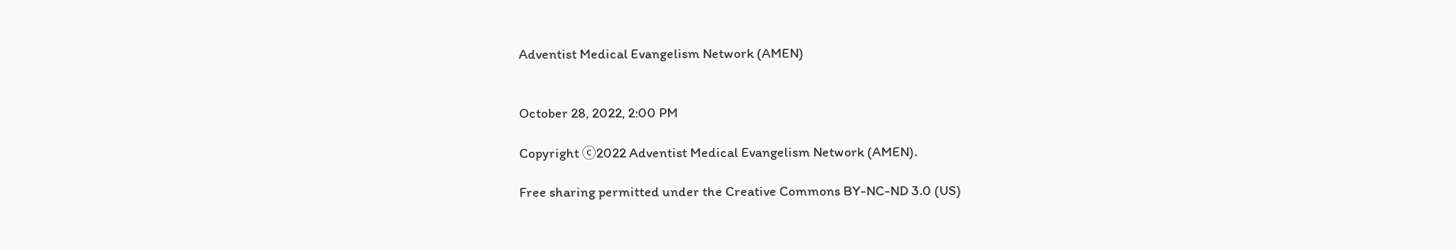Adventist Medical Evangelism Network (AMEN)


October 28, 2022, 2:00 PM

Copyright ⓒ2022 Adventist Medical Evangelism Network (AMEN).

Free sharing permitted under the Creative Commons BY-NC-ND 3.0 (US)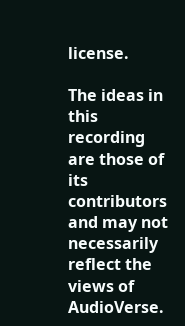license.

The ideas in this recording are those of its contributors and may not necessarily reflect the views of AudioVerse.